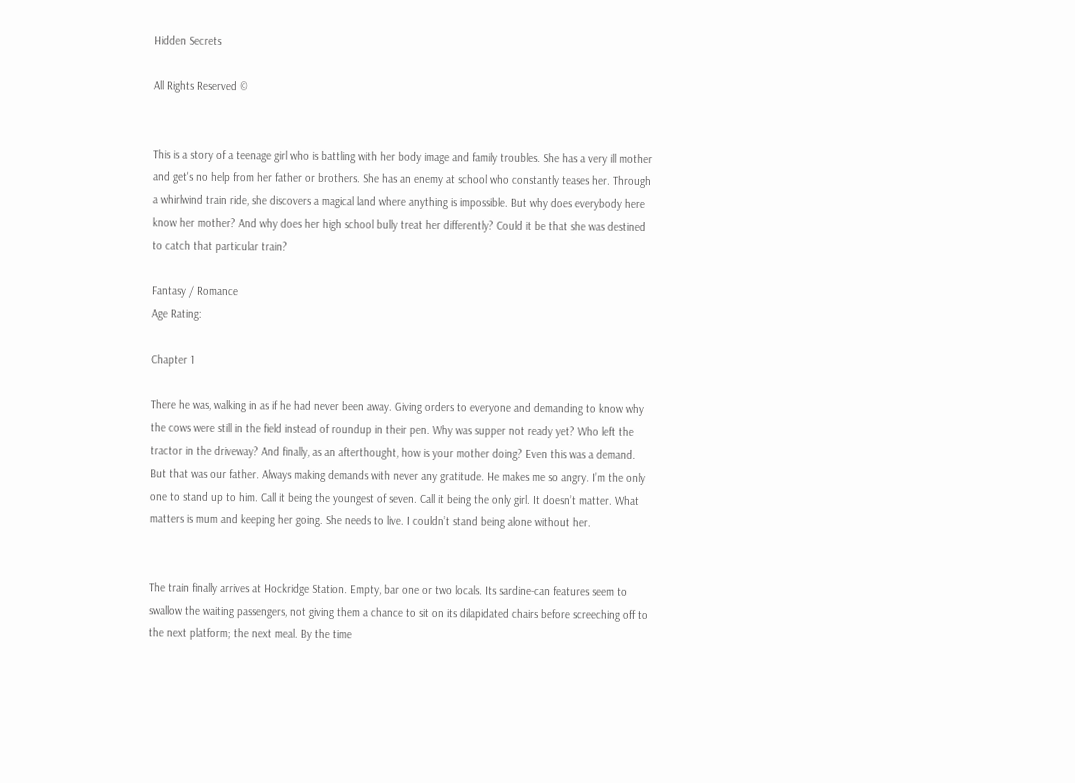Hidden Secrets

All Rights Reserved ©


This is a story of a teenage girl who is battling with her body image and family troubles. She has a very ill mother and get's no help from her father or brothers. She has an enemy at school who constantly teases her. Through a whirlwind train ride, she discovers a magical land where anything is impossible. But why does everybody here know her mother? And why does her high school bully treat her differently? Could it be that she was destined to catch that particular train?

Fantasy / Romance
Age Rating:

Chapter 1

There he was, walking in as if he had never been away. Giving orders to everyone and demanding to know why the cows were still in the field instead of roundup in their pen. Why was supper not ready yet? Who left the tractor in the driveway? And finally, as an afterthought, how is your mother doing? Even this was a demand. But that was our father. Always making demands with never any gratitude. He makes me so angry. I’m the only one to stand up to him. Call it being the youngest of seven. Call it being the only girl. It doesn’t matter. What matters is mum and keeping her going. She needs to live. I couldn’t stand being alone without her.


The train finally arrives at Hockridge Station. Empty, bar one or two locals. Its sardine-can features seem to swallow the waiting passengers, not giving them a chance to sit on its dilapidated chairs before screeching off to the next platform; the next meal. By the time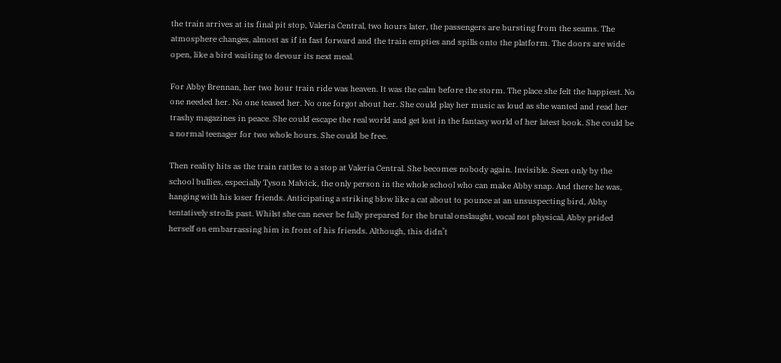the train arrives at its final pit stop, Valeria Central, two hours later, the passengers are bursting from the seams. The atmosphere changes, almost as if in fast forward and the train empties and spills onto the platform. The doors are wide open, like a bird waiting to devour its next meal.

For Abby Brennan, her two hour train ride was heaven. It was the calm before the storm. The place she felt the happiest. No one needed her. No one teased her. No one forgot about her. She could play her music as loud as she wanted and read her trashy magazines in peace. She could escape the real world and get lost in the fantasy world of her latest book. She could be a normal teenager for two whole hours. She could be free.

Then reality hits as the train rattles to a stop at Valeria Central. She becomes nobody again. Invisible. Seen only by the school bullies, especially Tyson Malvick, the only person in the whole school who can make Abby snap. And there he was, hanging with his loser friends. Anticipating a striking blow like a cat about to pounce at an unsuspecting bird, Abby tentatively strolls past. Whilst she can never be fully prepared for the brutal onslaught, vocal not physical, Abby prided herself on embarrassing him in front of his friends. Although, this didn’t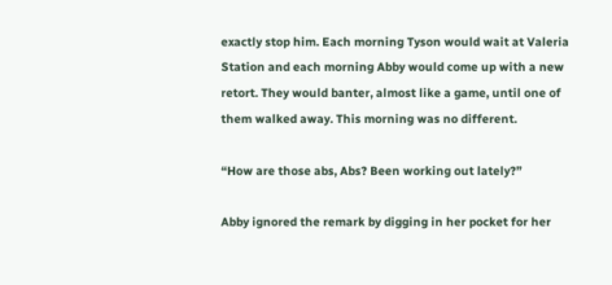exactly stop him. Each morning Tyson would wait at Valeria Station and each morning Abby would come up with a new retort. They would banter, almost like a game, until one of them walked away. This morning was no different.

“How are those abs, Abs? Been working out lately?”

Abby ignored the remark by digging in her pocket for her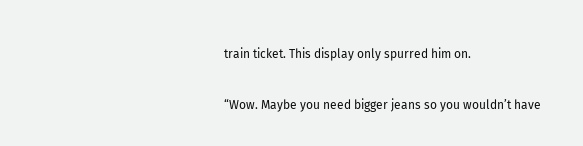train ticket. This display only spurred him on.

“Wow. Maybe you need bigger jeans so you wouldn’t have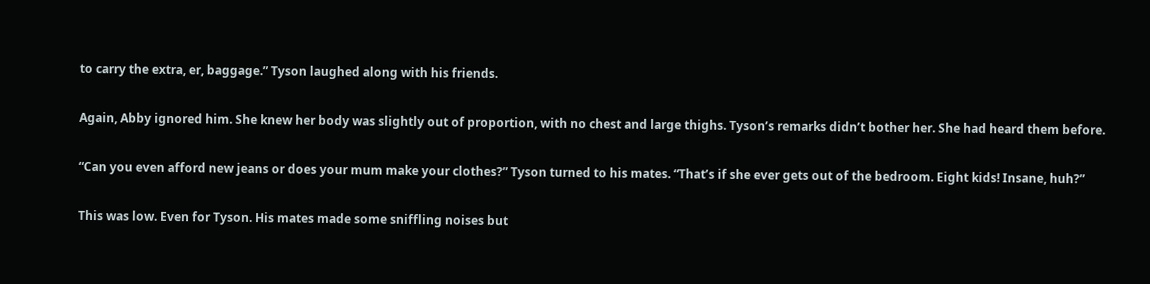to carry the extra, er, baggage.” Tyson laughed along with his friends.

Again, Abby ignored him. She knew her body was slightly out of proportion, with no chest and large thighs. Tyson’s remarks didn’t bother her. She had heard them before.

“Can you even afford new jeans or does your mum make your clothes?” Tyson turned to his mates. “That’s if she ever gets out of the bedroom. Eight kids! Insane, huh?”

This was low. Even for Tyson. His mates made some sniffling noises but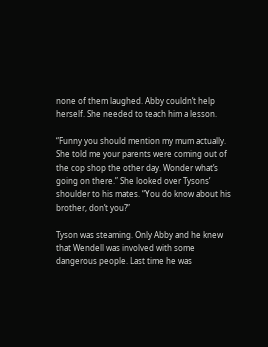none of them laughed. Abby couldn’t help herself. She needed to teach him a lesson.

“Funny you should mention my mum actually. She told me your parents were coming out of the cop shop the other day. Wonder what’s going on there.” She looked over Tysons’ shoulder to his mates. “You do know about his brother, don’t you?”

Tyson was steaming. Only Abby and he knew that Wendell was involved with some dangerous people. Last time he was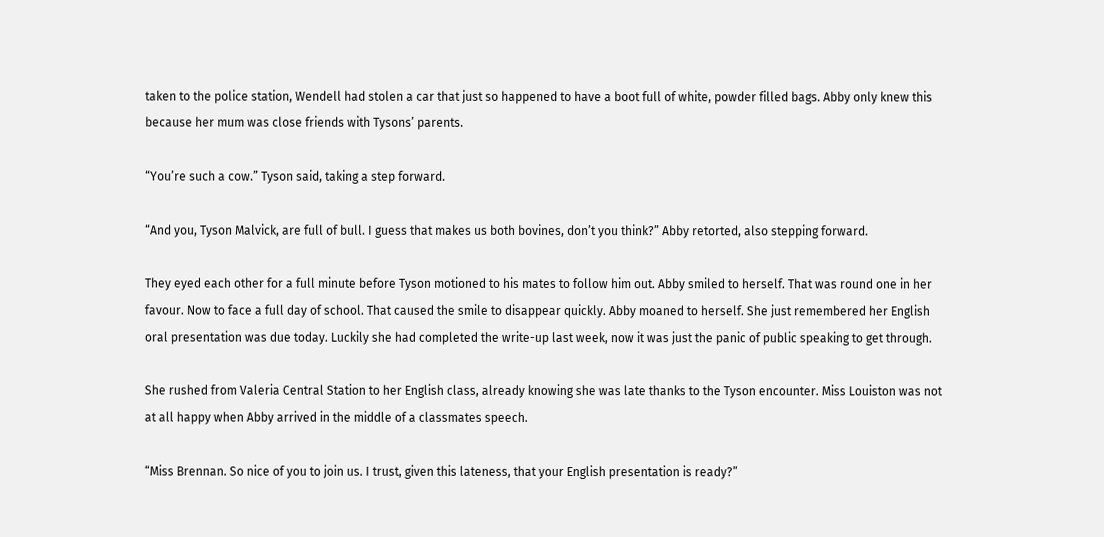taken to the police station, Wendell had stolen a car that just so happened to have a boot full of white, powder filled bags. Abby only knew this because her mum was close friends with Tysons’ parents.

“You’re such a cow.” Tyson said, taking a step forward.

“And you, Tyson Malvick, are full of bull. I guess that makes us both bovines, don’t you think?” Abby retorted, also stepping forward.

They eyed each other for a full minute before Tyson motioned to his mates to follow him out. Abby smiled to herself. That was round one in her favour. Now to face a full day of school. That caused the smile to disappear quickly. Abby moaned to herself. She just remembered her English oral presentation was due today. Luckily she had completed the write-up last week, now it was just the panic of public speaking to get through.

She rushed from Valeria Central Station to her English class, already knowing she was late thanks to the Tyson encounter. Miss Louiston was not at all happy when Abby arrived in the middle of a classmates speech.

“Miss Brennan. So nice of you to join us. I trust, given this lateness, that your English presentation is ready?”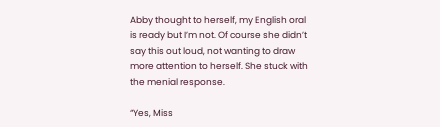Abby thought to herself, my English oral is ready but I’m not. Of course she didn’t say this out loud, not wanting to draw more attention to herself. She stuck with the menial response.

“Yes, Miss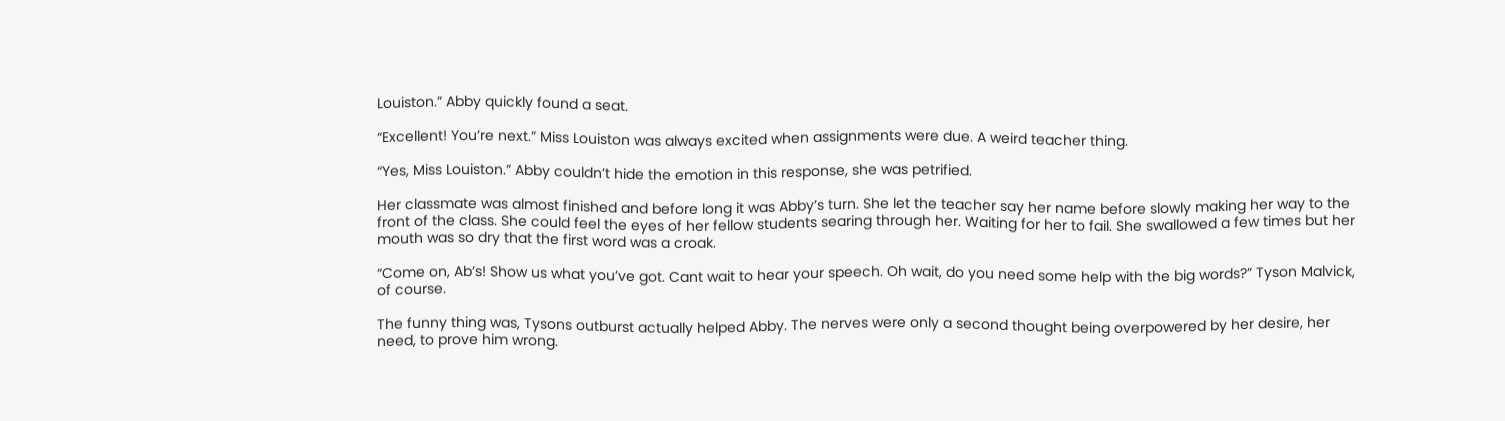Louiston.” Abby quickly found a seat.

“Excellent! You’re next.” Miss Louiston was always excited when assignments were due. A weird teacher thing.

“Yes, Miss Louiston.” Abby couldn’t hide the emotion in this response, she was petrified.

Her classmate was almost finished and before long it was Abby’s turn. She let the teacher say her name before slowly making her way to the front of the class. She could feel the eyes of her fellow students searing through her. Waiting for her to fail. She swallowed a few times but her mouth was so dry that the first word was a croak.

“Come on, Ab’s! Show us what you’ve got. Cant wait to hear your speech. Oh wait, do you need some help with the big words?” Tyson Malvick, of course.

The funny thing was, Tysons outburst actually helped Abby. The nerves were only a second thought being overpowered by her desire, her need, to prove him wrong.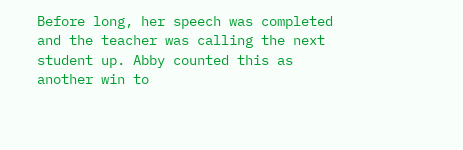Before long, her speech was completed and the teacher was calling the next student up. Abby counted this as another win to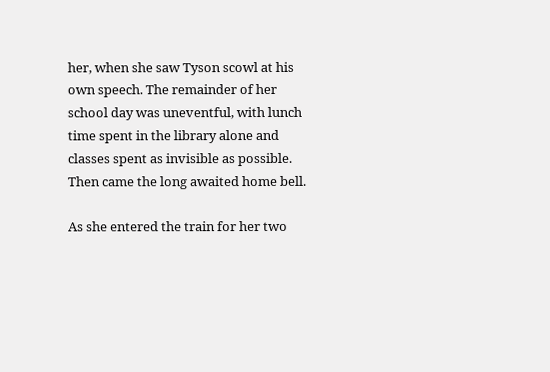her, when she saw Tyson scowl at his own speech. The remainder of her school day was uneventful, with lunch time spent in the library alone and classes spent as invisible as possible. Then came the long awaited home bell.

As she entered the train for her two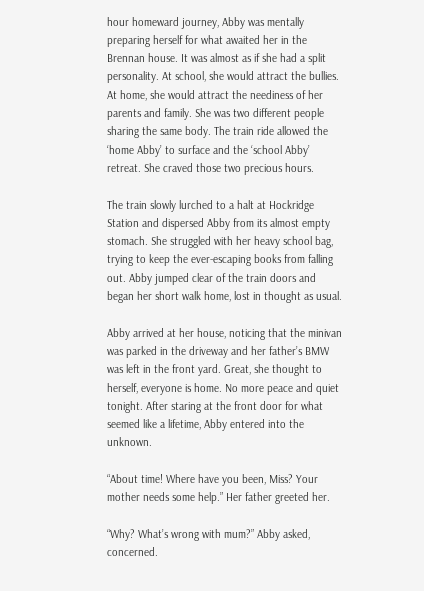hour homeward journey, Abby was mentally preparing herself for what awaited her in the Brennan house. It was almost as if she had a split personality. At school, she would attract the bullies. At home, she would attract the neediness of her parents and family. She was two different people sharing the same body. The train ride allowed the ‘home Abby’ to surface and the ‘school Abby’ retreat. She craved those two precious hours.

The train slowly lurched to a halt at Hockridge Station and dispersed Abby from its almost empty stomach. She struggled with her heavy school bag, trying to keep the ever-escaping books from falling out. Abby jumped clear of the train doors and began her short walk home, lost in thought as usual.

Abby arrived at her house, noticing that the minivan was parked in the driveway and her father’s BMW was left in the front yard. Great, she thought to herself, everyone is home. No more peace and quiet tonight. After staring at the front door for what seemed like a lifetime, Abby entered into the unknown.

“About time! Where have you been, Miss? Your mother needs some help.” Her father greeted her.

“Why? What’s wrong with mum?” Abby asked, concerned.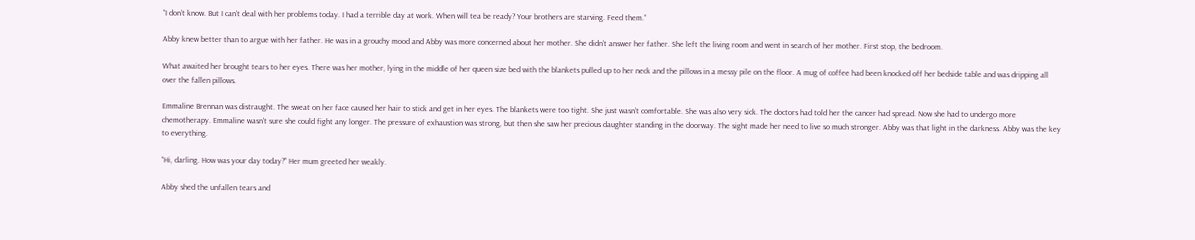“I don’t know. But I can’t deal with her problems today. I had a terrible day at work. When will tea be ready? Your brothers are starving. Feed them.”

Abby knew better than to argue with her father. He was in a grouchy mood and Abby was more concerned about her mother. She didn’t answer her father. She left the living room and went in search of her mother. First stop, the bedroom.

What awaited her brought tears to her eyes. There was her mother, lying in the middle of her queen size bed with the blankets pulled up to her neck and the pillows in a messy pile on the floor. A mug of coffee had been knocked off her bedside table and was dripping all over the fallen pillows.

Emmaline Brennan was distraught. The sweat on her face caused her hair to stick and get in her eyes. The blankets were too tight. She just wasn’t comfortable. She was also very sick. The doctors had told her the cancer had spread. Now she had to undergo more chemotherapy. Emmaline wasn’t sure she could fight any longer. The pressure of exhaustion was strong, but then she saw her precious daughter standing in the doorway. The sight made her need to live so much stronger. Abby was that light in the darkness. Abby was the key to everything.

“Hi, darling. How was your day today?” Her mum greeted her weakly.

Abby shed the unfallen tears and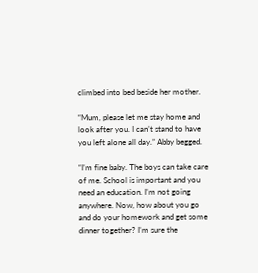climbed into bed beside her mother.

“Mum, please let me stay home and look after you. I can’t stand to have you left alone all day.” Abby begged.

“I’m fine baby. The boys can take care of me. School is important and you need an education. I’m not going anywhere. Now, how about you go and do your homework and get some dinner together? I’m sure the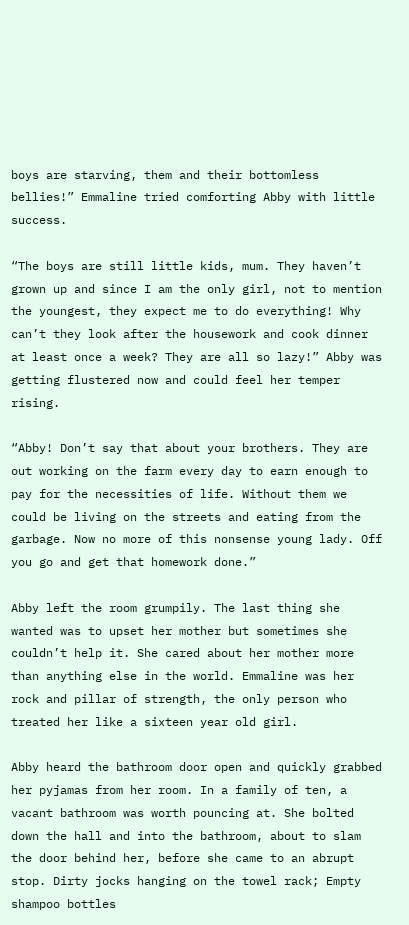boys are starving, them and their bottomless bellies!” Emmaline tried comforting Abby with little success.

“The boys are still little kids, mum. They haven’t grown up and since I am the only girl, not to mention the youngest, they expect me to do everything! Why can’t they look after the housework and cook dinner at least once a week? They are all so lazy!” Abby was getting flustered now and could feel her temper rising.

“Abby! Don’t say that about your brothers. They are out working on the farm every day to earn enough to pay for the necessities of life. Without them we could be living on the streets and eating from the garbage. Now no more of this nonsense young lady. Off you go and get that homework done.”

Abby left the room grumpily. The last thing she wanted was to upset her mother but sometimes she couldn’t help it. She cared about her mother more than anything else in the world. Emmaline was her rock and pillar of strength, the only person who treated her like a sixteen year old girl.

Abby heard the bathroom door open and quickly grabbed her pyjamas from her room. In a family of ten, a vacant bathroom was worth pouncing at. She bolted down the hall and into the bathroom, about to slam the door behind her, before she came to an abrupt stop. Dirty jocks hanging on the towel rack; Empty shampoo bottles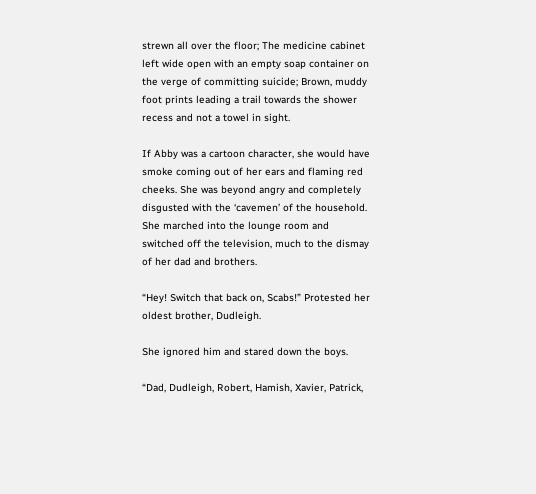strewn all over the floor; The medicine cabinet left wide open with an empty soap container on the verge of committing suicide; Brown, muddy foot prints leading a trail towards the shower recess and not a towel in sight.

If Abby was a cartoon character, she would have smoke coming out of her ears and flaming red cheeks. She was beyond angry and completely disgusted with the ‘cavemen’ of the household. She marched into the lounge room and switched off the television, much to the dismay of her dad and brothers.

“Hey! Switch that back on, Scabs!” Protested her oldest brother, Dudleigh.

She ignored him and stared down the boys.

“Dad, Dudleigh, Robert, Hamish, Xavier, Patrick,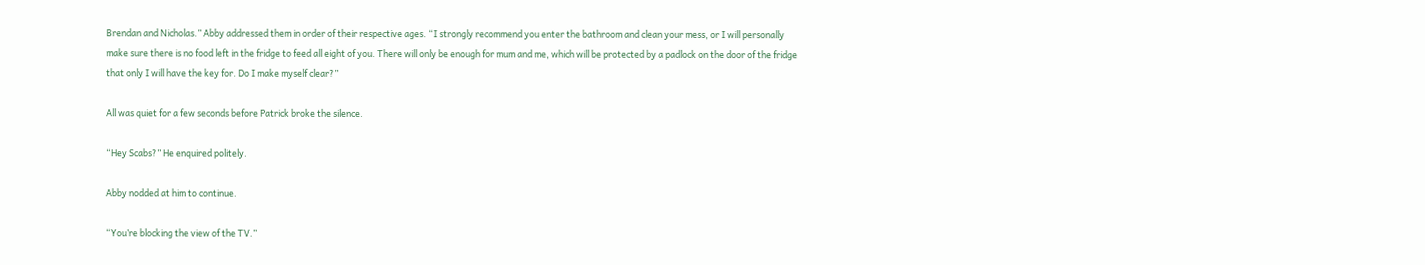Brendan and Nicholas.” Abby addressed them in order of their respective ages. “I strongly recommend you enter the bathroom and clean your mess, or I will personally make sure there is no food left in the fridge to feed all eight of you. There will only be enough for mum and me, which will be protected by a padlock on the door of the fridge that only I will have the key for. Do I make myself clear?”

All was quiet for a few seconds before Patrick broke the silence.

“Hey Scabs?” He enquired politely.

Abby nodded at him to continue.

“You’re blocking the view of the TV.”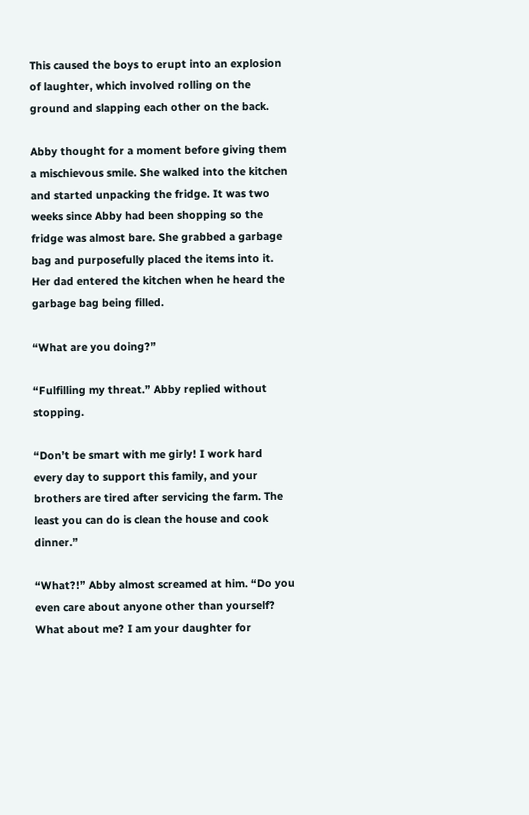This caused the boys to erupt into an explosion of laughter, which involved rolling on the ground and slapping each other on the back.

Abby thought for a moment before giving them a mischievous smile. She walked into the kitchen and started unpacking the fridge. It was two weeks since Abby had been shopping so the fridge was almost bare. She grabbed a garbage bag and purposefully placed the items into it. Her dad entered the kitchen when he heard the garbage bag being filled.

“What are you doing?”

“Fulfilling my threat.” Abby replied without stopping.

“Don’t be smart with me girly! I work hard every day to support this family, and your brothers are tired after servicing the farm. The least you can do is clean the house and cook dinner.”

“What?!” Abby almost screamed at him. “Do you even care about anyone other than yourself? What about me? I am your daughter for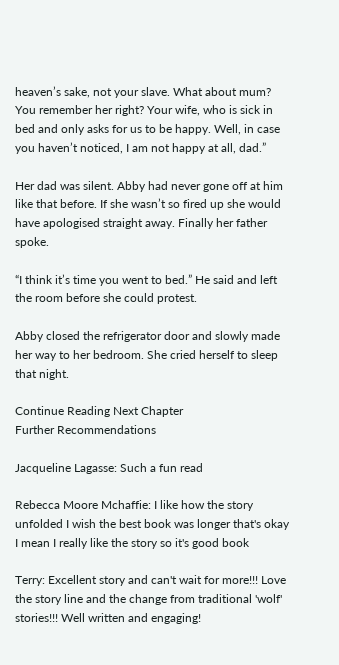heaven’s sake, not your slave. What about mum? You remember her right? Your wife, who is sick in bed and only asks for us to be happy. Well, in case you haven’t noticed, I am not happy at all, dad.”

Her dad was silent. Abby had never gone off at him like that before. If she wasn’t so fired up she would have apologised straight away. Finally her father spoke.

“I think it’s time you went to bed.” He said and left the room before she could protest.

Abby closed the refrigerator door and slowly made her way to her bedroom. She cried herself to sleep that night.

Continue Reading Next Chapter
Further Recommendations

Jacqueline Lagasse: Such a fun read

Rebecca Moore Mchaffie: I like how the story unfolded I wish the best book was longer that's okay I mean I really like the story so it's good book

Terry: Excellent story and can't wait for more!!! Love the story line and the change from traditional 'wolf' stories!!! Well written and engaging!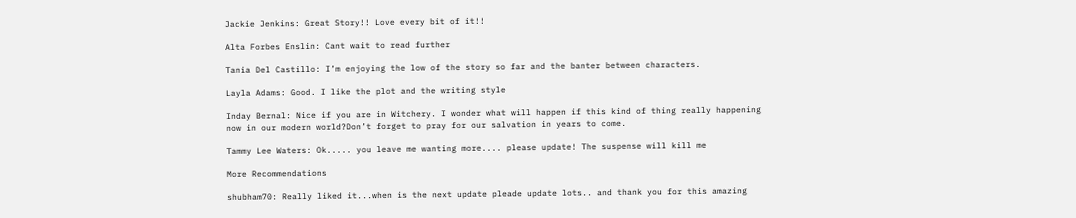Jackie Jenkins: Great Story!! Love every bit of it!!

Alta Forbes Enslin: Cant wait to read further

Tania Del Castillo: I’m enjoying the low of the story so far and the banter between characters.

Layla Adams: Good. I like the plot and the writing style

Inday Bernal: Nice if you are in Witchery. I wonder what will happen if this kind of thing really happening now in our modern world?Don’t forget to pray for our salvation in years to come.

Tammy Lee Waters: Ok..... you leave me wanting more.... please update! The suspense will kill me

More Recommendations

shubham70: Really liked it...when is the next update pleade update lots.. and thank you for this amazing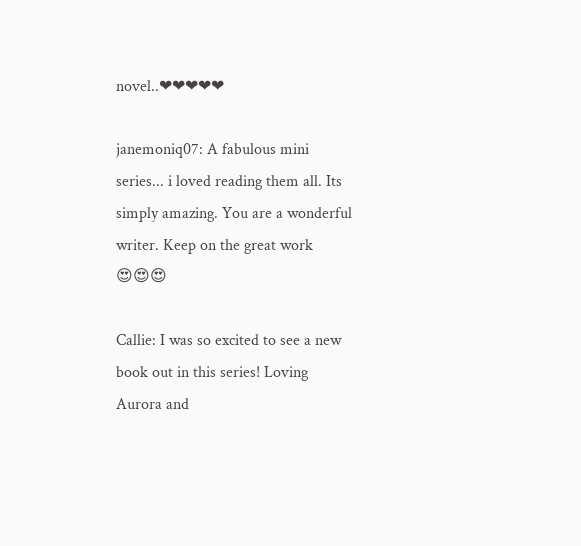novel..❤❤❤❤❤

janemoniq07: A fabulous mini series... i loved reading them all. Its simply amazing. You are a wonderful writer. Keep on the great work 😍😍😍

Callie: I was so excited to see a new book out in this series! Loving Aurora and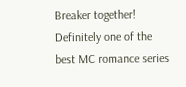Breaker together! Definitely one of the best MC romance series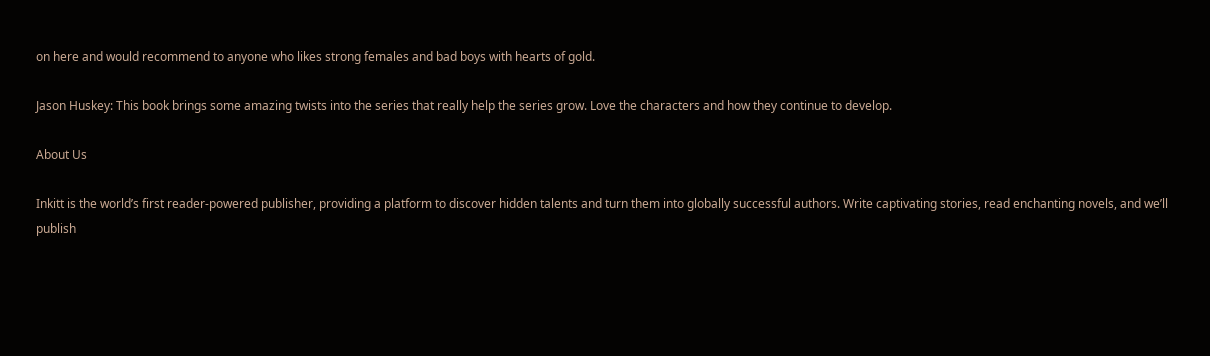on here and would recommend to anyone who likes strong females and bad boys with hearts of gold.

Jason Huskey: This book brings some amazing twists into the series that really help the series grow. Love the characters and how they continue to develop.

About Us

Inkitt is the world’s first reader-powered publisher, providing a platform to discover hidden talents and turn them into globally successful authors. Write captivating stories, read enchanting novels, and we’ll publish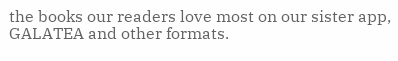the books our readers love most on our sister app, GALATEA and other formats.